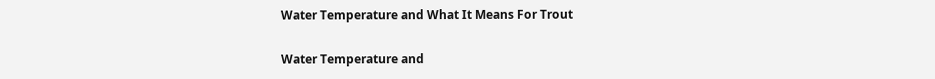Water Temperature and What It Means For Trout

Water Temperature and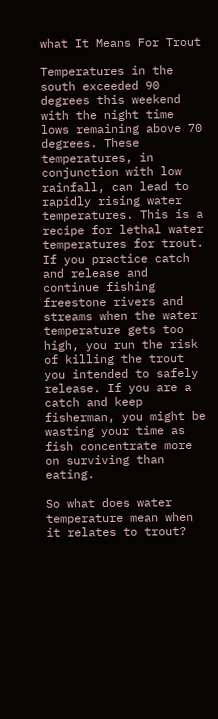what It Means For Trout

Temperatures in the south exceeded 90 degrees this weekend with the night time lows remaining above 70 degrees. These temperatures, in conjunction with low rainfall, can lead to rapidly rising water temperatures. This is a recipe for lethal water temperatures for trout. If you practice catch and release and continue fishing freestone rivers and streams when the water temperature gets too high, you run the risk of killing the trout you intended to safely release. If you are a catch and keep fisherman, you might be wasting your time as fish concentrate more on surviving than eating.

So what does water temperature mean when it relates to trout?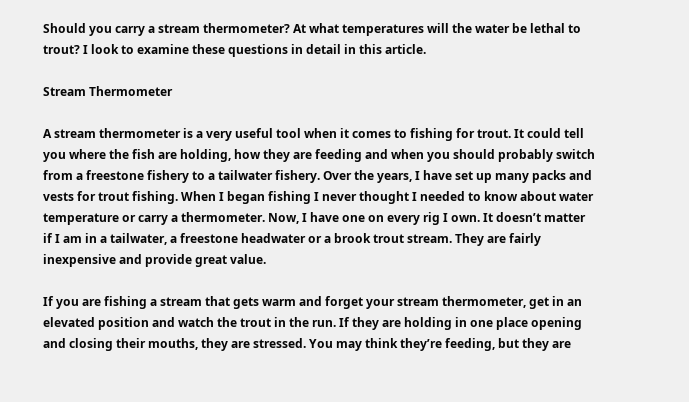Should you carry a stream thermometer? At what temperatures will the water be lethal to trout? I look to examine these questions in detail in this article.

Stream Thermometer

A stream thermometer is a very useful tool when it comes to fishing for trout. It could tell you where the fish are holding, how they are feeding and when you should probably switch from a freestone fishery to a tailwater fishery. Over the years, I have set up many packs and vests for trout fishing. When I began fishing I never thought I needed to know about water temperature or carry a thermometer. Now, I have one on every rig I own. It doesn’t matter if I am in a tailwater, a freestone headwater or a brook trout stream. They are fairly inexpensive and provide great value.

If you are fishing a stream that gets warm and forget your stream thermometer, get in an elevated position and watch the trout in the run. If they are holding in one place opening and closing their mouths, they are stressed. You may think they’re feeding, but they are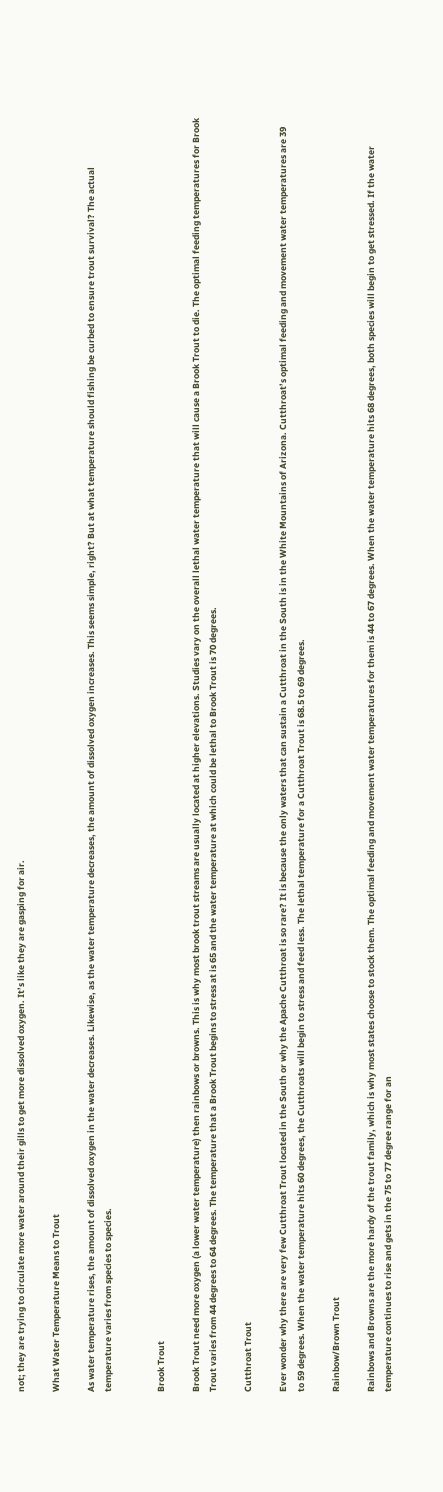not; they are trying to circulate more water around their gills to get more dissolved oxygen. It’s like they are gasping for air.

What Water Temperature Means to Trout

As water temperature rises, the amount of dissolved oxygen in the water decreases. Likewise, as the water temperature decreases, the amount of dissolved oxygen increases. This seems simple, right? But at what temperature should fishing be curbed to ensure trout survival? The actual temperature varies from species to species.


Brook Trout

Brook Trout need more oxygen (a lower water temperature) then rainbows or browns. This is why most brook trout streams are usually located at higher elevations. Studies vary on the overall lethal water temperature that will cause a Brook Trout to die. The optimal feeding temperatures for Brook Trout varies from 44 degrees to 64 degrees. The temperature that a Brook Trout begins to stress at is 65 and the water temperature at which could be lethal to Brook Trout is 70 degrees.

Cutthroat Trout

Ever wonder why there are very few Cutthroat Trout located in the South or why the Apache Cutthroat is so rare? It is because the only waters that can sustain a Cutthroat in the South is in the White Mountains of Arizona. Cutthroat’s optimal feeding and movement water temperatures are 39 to 59 degrees. When the water temperature hits 60 degrees, the Cutthroats will begin to stress and feed less. The lethal temperature for a Cutthroat Trout is 68.5 to 69 degrees.

Rainbow/Brown Trout

Rainbows and Browns are the more hardy of the trout family, which is why most states choose to stock them. The optimal feeding and movement water temperatures for them is 44 to 67 degrees. When the water temperature hits 68 degrees, both species will begin to get stressed. If the water temperature continues to rise and gets in the 75 to 77 degree range for an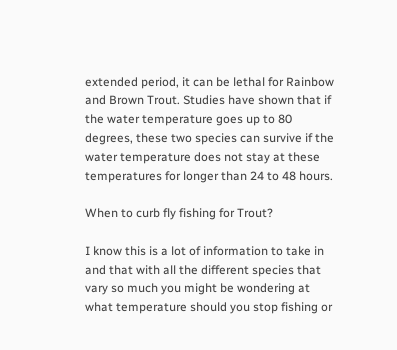extended period, it can be lethal for Rainbow and Brown Trout. Studies have shown that if the water temperature goes up to 80 degrees, these two species can survive if the water temperature does not stay at these temperatures for longer than 24 to 48 hours.

When to curb fly fishing for Trout?

I know this is a lot of information to take in and that with all the different species that vary so much you might be wondering at what temperature should you stop fishing or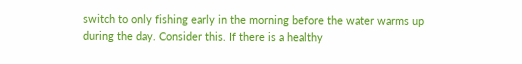switch to only fishing early in the morning before the water warms up during the day. Consider this. If there is a healthy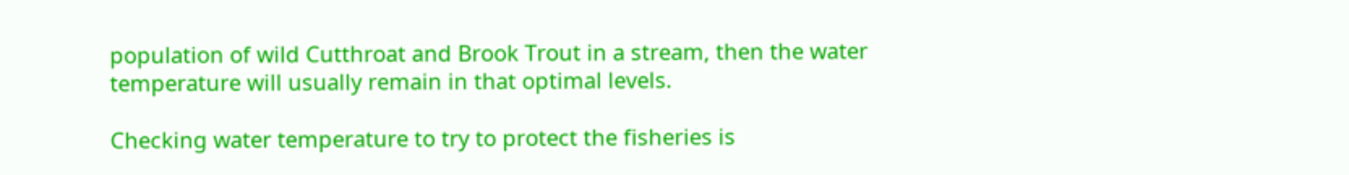population of wild Cutthroat and Brook Trout in a stream, then the water temperature will usually remain in that optimal levels.

Checking water temperature to try to protect the fisheries is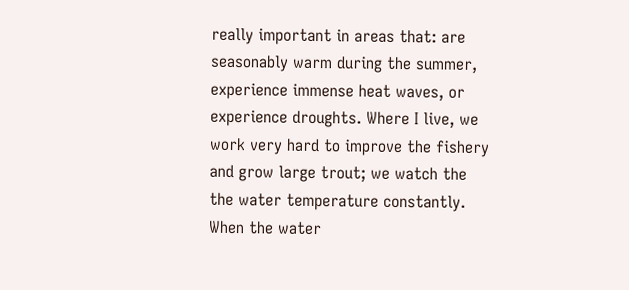really important in areas that: are seasonably warm during the summer, experience immense heat waves, or experience droughts. Where I live, we work very hard to improve the fishery and grow large trout; we watch the the water temperature constantly. When the water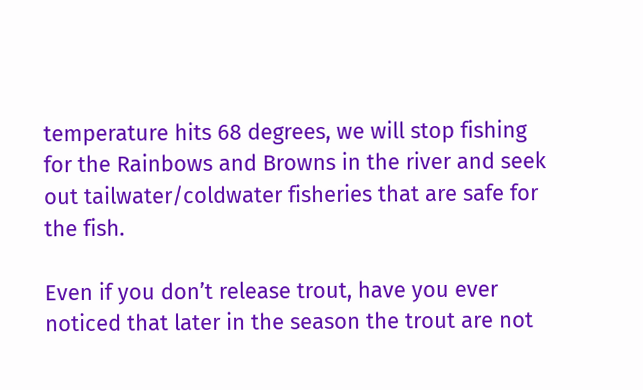temperature hits 68 degrees, we will stop fishing for the Rainbows and Browns in the river and seek out tailwater/coldwater fisheries that are safe for the fish.

Even if you don’t release trout, have you ever noticed that later in the season the trout are not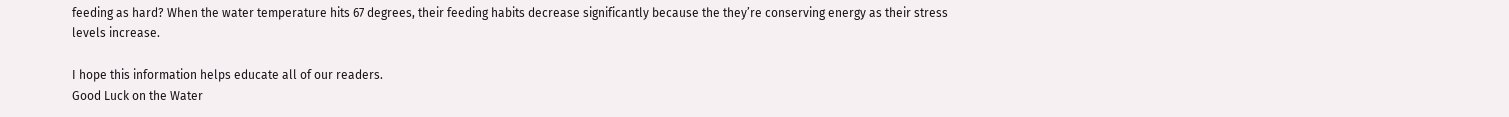feeding as hard? When the water temperature hits 67 degrees, their feeding habits decrease significantly because the they’re conserving energy as their stress levels increase.

I hope this information helps educate all of our readers.
Good Luck on the Water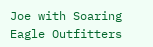Joe with Soaring Eagle Outfitters